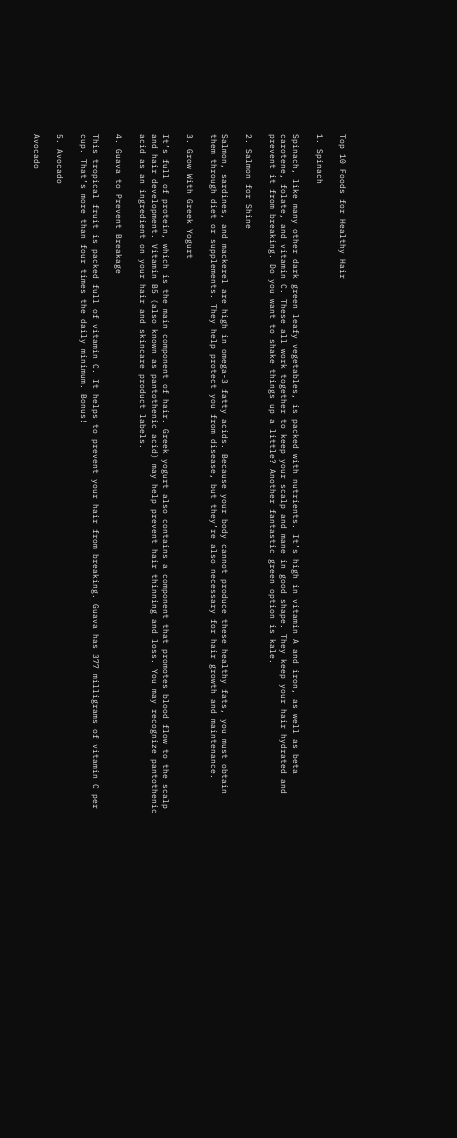Top 10 Foods for Healthy Hair

1. Spinach

Spinach, like many other dark green leafy vegetables, is packed with nutrients. It’s high in vitamin A and iron, as well as beta carotene, folate, and vitamin C. These all work together to keep your scalp and mane in good shape. They keep your hair hydrated and prevent it from breaking. Do you want to shake things up a little? Another fantastic green option is kale.

2. Salmon for Shine

Salmon, sardines, and mackerel are high in omega-3 fatty acids. Because your body cannot produce these healthy fats, you must obtain them through diet or supplements. They help protect you from disease, but they’re also necessary for hair growth and maintenance.

3. Grow With Greek Yogurt

It’s full of protein, which is the main component of hair. Greek yogurt also contains a component that promotes blood flow to the scalp and hair development. Vitamin B5 (also known as pantothenic acid) may help prevent hair thinning and loss. You may recognize pantothenic acid as an ingredient on your hair and skincare product labels.

4. Guava to Prevent Breakage

This tropical fruit is packed full of vitamin C. It helps to prevent your hair from breaking. Guava has 377 milligrams of vitamin C per cup. That’s more than four times the daily minimum. Bonus!

5. Avocado

Avocado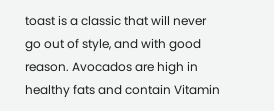toast is a classic that will never go out of style, and with good reason. Avocados are high in healthy fats and contain Vitamin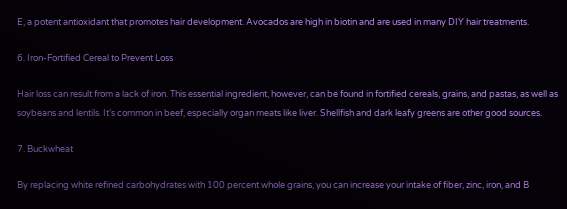E, a potent antioxidant that promotes hair development. Avocados are high in biotin and are used in many DIY hair treatments.

6. Iron-Fortified Cereal to Prevent Loss

Hair loss can result from a lack of iron. This essential ingredient, however, can be found in fortified cereals, grains, and pastas, as well as soybeans and lentils. It’s common in beef, especially organ meats like liver. Shellfish and dark leafy greens are other good sources.

7. Buckwheat

By replacing white refined carbohydrates with 100 percent whole grains, you can increase your intake of fiber, zinc, iron, and B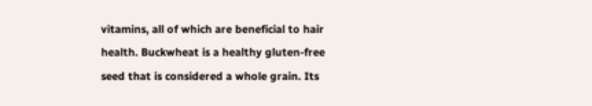vitamins, all of which are beneficial to hair health. Buckwheat is a healthy gluten-free seed that is considered a whole grain. Its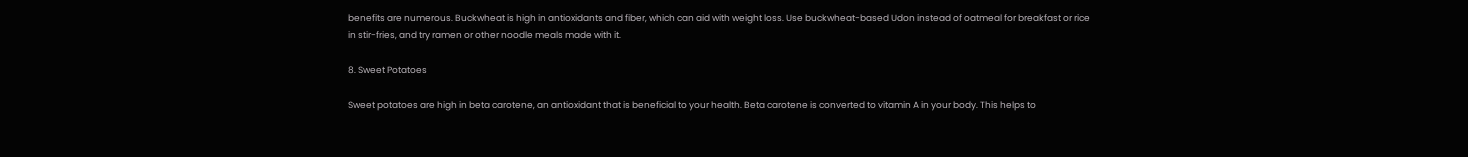benefits are numerous. Buckwheat is high in antioxidants and fiber, which can aid with weight loss. Use buckwheat-based Udon instead of oatmeal for breakfast or rice in stir-fries, and try ramen or other noodle meals made with it.

8. Sweet Potatoes

Sweet potatoes are high in beta carotene, an antioxidant that is beneficial to your health. Beta carotene is converted to vitamin A in your body. This helps to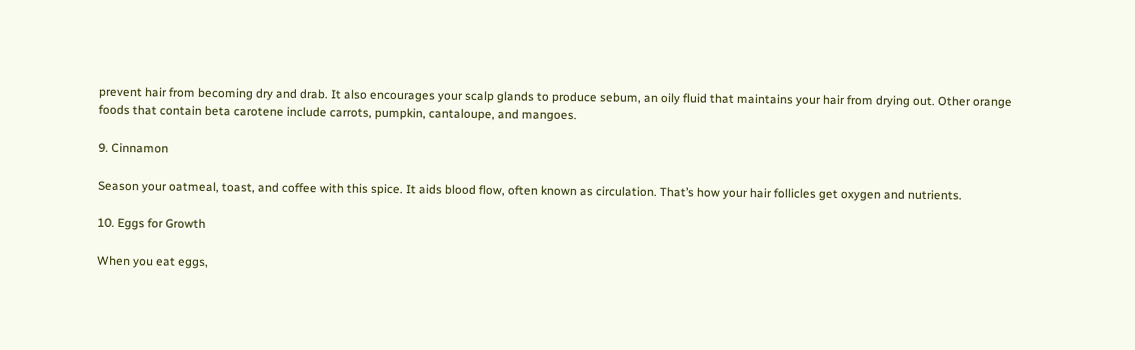prevent hair from becoming dry and drab. It also encourages your scalp glands to produce sebum, an oily fluid that maintains your hair from drying out. Other orange foods that contain beta carotene include carrots, pumpkin, cantaloupe, and mangoes.

9. Cinnamon

Season your oatmeal, toast, and coffee with this spice. It aids blood flow, often known as circulation. That’s how your hair follicles get oxygen and nutrients.

10. Eggs for Growth

When you eat eggs,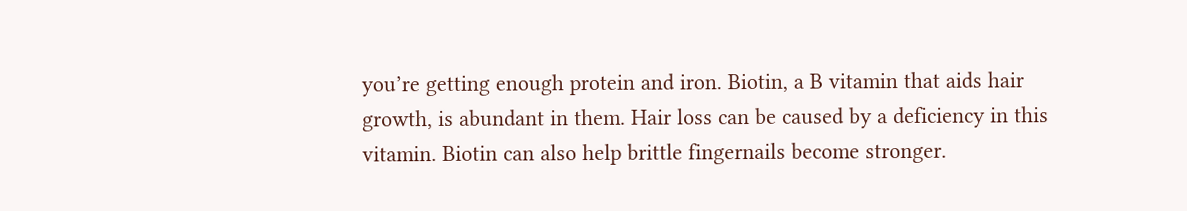you’re getting enough protein and iron. Biotin, a B vitamin that aids hair growth, is abundant in them. Hair loss can be caused by a deficiency in this vitamin. Biotin can also help brittle fingernails become stronger.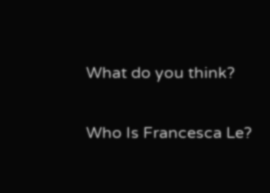What do you think?

Who Is Francesca Le?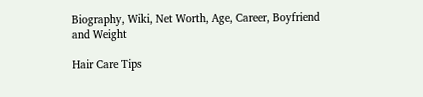Biography, Wiki, Net Worth, Age, Career, Boyfriend and Weight

Hair Care Tips